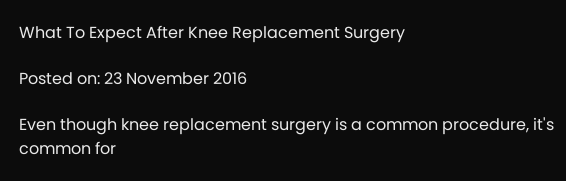What To Expect After Knee Replacement Surgery

Posted on: 23 November 2016

Even though knee replacement surgery is a common procedure, it's common for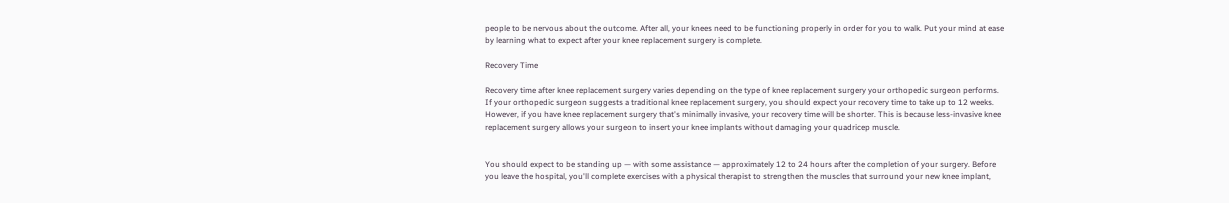people to be nervous about the outcome. After all, your knees need to be functioning properly in order for you to walk. Put your mind at ease by learning what to expect after your knee replacement surgery is complete.

Recovery Time

Recovery time after knee replacement surgery varies depending on the type of knee replacement surgery your orthopedic surgeon performs. If your orthopedic surgeon suggests a traditional knee replacement surgery, you should expect your recovery time to take up to 12 weeks. However, if you have knee replacement surgery that's minimally invasive, your recovery time will be shorter. This is because less-invasive knee replacement surgery allows your surgeon to insert your knee implants without damaging your quadricep muscle.


You should expect to be standing up — with some assistance — approximately 12 to 24 hours after the completion of your surgery. Before you leave the hospital, you'll complete exercises with a physical therapist to strengthen the muscles that surround your new knee implant,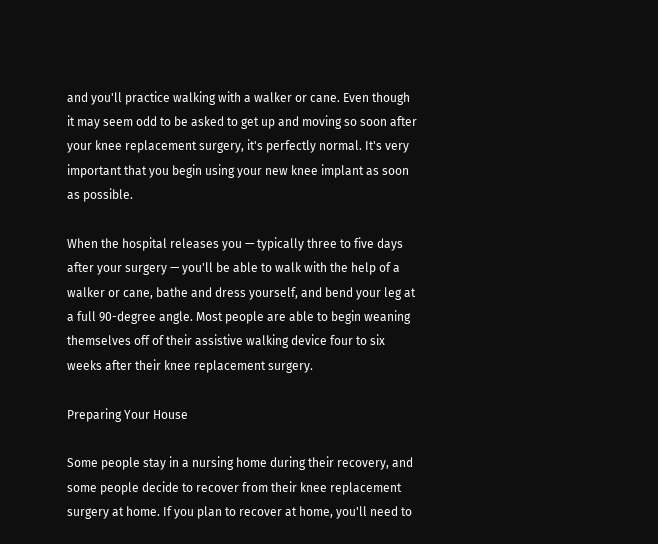and you'll practice walking with a walker or cane. Even though it may seem odd to be asked to get up and moving so soon after your knee replacement surgery, it's perfectly normal. It's very important that you begin using your new knee implant as soon as possible.

When the hospital releases you — typically three to five days after your surgery — you'll be able to walk with the help of a walker or cane, bathe and dress yourself, and bend your leg at a full 90-degree angle. Most people are able to begin weaning themselves off of their assistive walking device four to six weeks after their knee replacement surgery.

Preparing Your House

Some people stay in a nursing home during their recovery, and some people decide to recover from their knee replacement surgery at home. If you plan to recover at home, you'll need to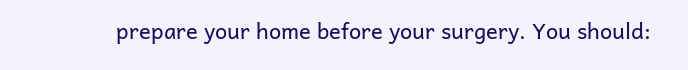prepare your home before your surgery. You should: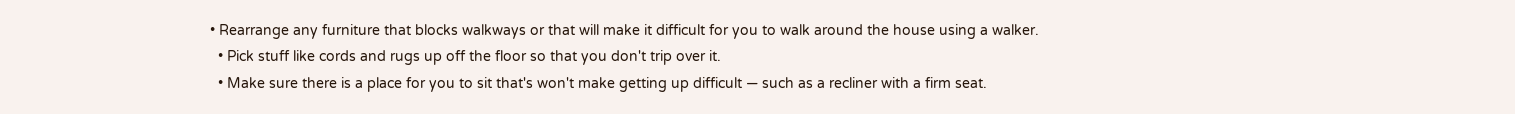• Rearrange any furniture that blocks walkways or that will make it difficult for you to walk around the house using a walker.
  • Pick stuff like cords and rugs up off the floor so that you don't trip over it.
  • Make sure there is a place for you to sit that's won't make getting up difficult — such as a recliner with a firm seat.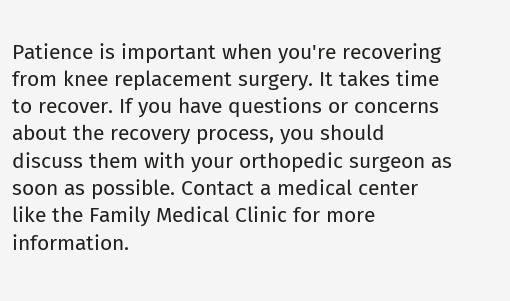Patience is important when you're recovering from knee replacement surgery. It takes time to recover. If you have questions or concerns about the recovery process, you should discuss them with your orthopedic surgeon as soon as possible. Contact a medical center like the Family Medical Clinic for more information.